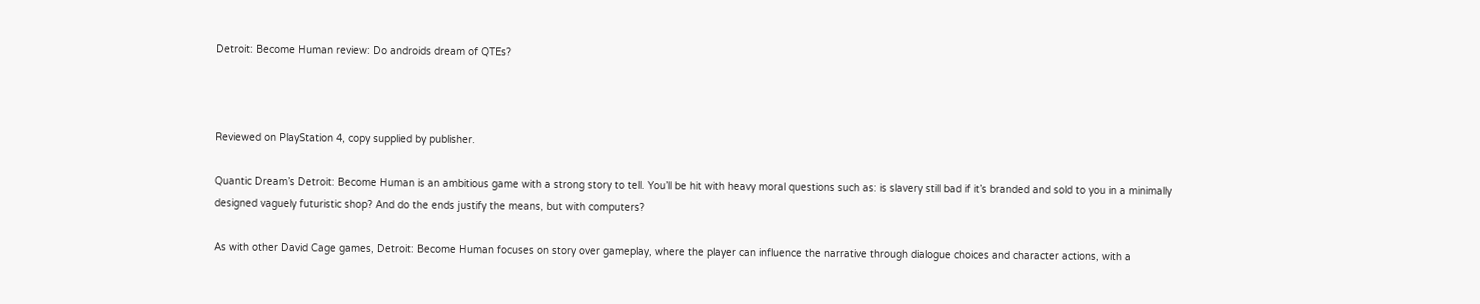Detroit: Become Human review: Do androids dream of QTEs?



Reviewed on PlayStation 4, copy supplied by publisher.

Quantic Dream’s Detroit: Become Human is an ambitious game with a strong story to tell. You’ll be hit with heavy moral questions such as: is slavery still bad if it’s branded and sold to you in a minimally designed vaguely futuristic shop? And do the ends justify the means, but with computers?

As with other David Cage games, Detroit: Become Human focuses on story over gameplay, where the player can influence the narrative through dialogue choices and character actions, with a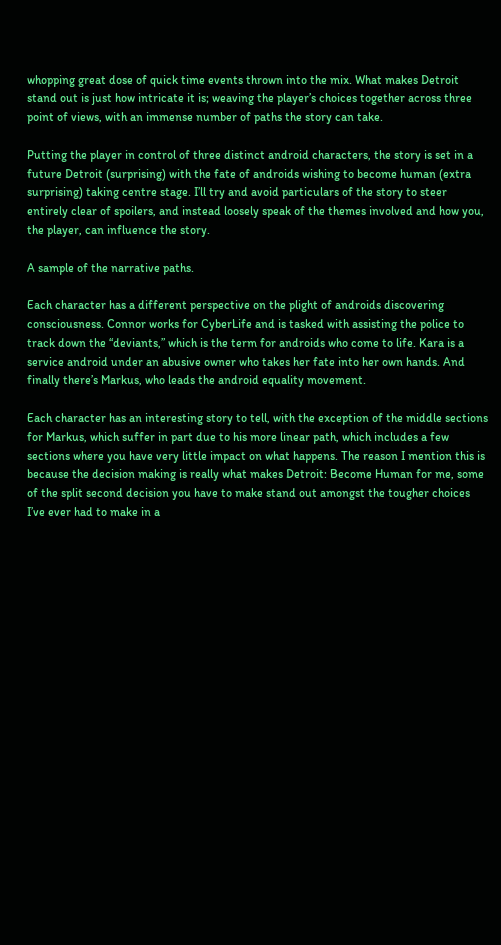whopping great dose of quick time events thrown into the mix. What makes Detroit stand out is just how intricate it is; weaving the player’s choices together across three point of views, with an immense number of paths the story can take.

Putting the player in control of three distinct android characters, the story is set in a future Detroit (surprising) with the fate of androids wishing to become human (extra surprising) taking centre stage. I’ll try and avoid particulars of the story to steer entirely clear of spoilers, and instead loosely speak of the themes involved and how you, the player, can influence the story.

A sample of the narrative paths.

Each character has a different perspective on the plight of androids discovering consciousness. Connor works for CyberLife and is tasked with assisting the police to track down the “deviants,” which is the term for androids who come to life. Kara is a service android under an abusive owner who takes her fate into her own hands. And finally there’s Markus, who leads the android equality movement.

Each character has an interesting story to tell, with the exception of the middle sections for Markus, which suffer in part due to his more linear path, which includes a few sections where you have very little impact on what happens. The reason I mention this is because the decision making is really what makes Detroit: Become Human for me, some of the split second decision you have to make stand out amongst the tougher choices I’ve ever had to make in a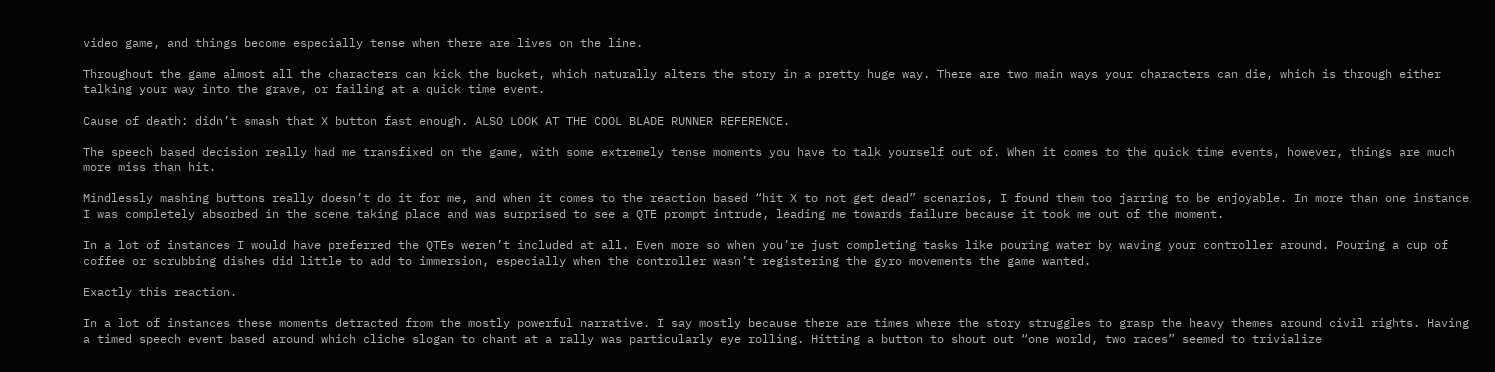video game, and things become especially tense when there are lives on the line.

Throughout the game almost all the characters can kick the bucket, which naturally alters the story in a pretty huge way. There are two main ways your characters can die, which is through either talking your way into the grave, or failing at a quick time event.

Cause of death: didn’t smash that X button fast enough. ALSO LOOK AT THE COOL BLADE RUNNER REFERENCE.

The speech based decision really had me transfixed on the game, with some extremely tense moments you have to talk yourself out of. When it comes to the quick time events, however, things are much more miss than hit.

Mindlessly mashing buttons really doesn’t do it for me, and when it comes to the reaction based “hit X to not get dead” scenarios, I found them too jarring to be enjoyable. In more than one instance I was completely absorbed in the scene taking place and was surprised to see a QTE prompt intrude, leading me towards failure because it took me out of the moment.

In a lot of instances I would have preferred the QTEs weren’t included at all. Even more so when you’re just completing tasks like pouring water by waving your controller around. Pouring a cup of coffee or scrubbing dishes did little to add to immersion, especially when the controller wasn’t registering the gyro movements the game wanted.

Exactly this reaction.

In a lot of instances these moments detracted from the mostly powerful narrative. I say mostly because there are times where the story struggles to grasp the heavy themes around civil rights. Having a timed speech event based around which cliche slogan to chant at a rally was particularly eye rolling. Hitting a button to shout out “one world, two races” seemed to trivialize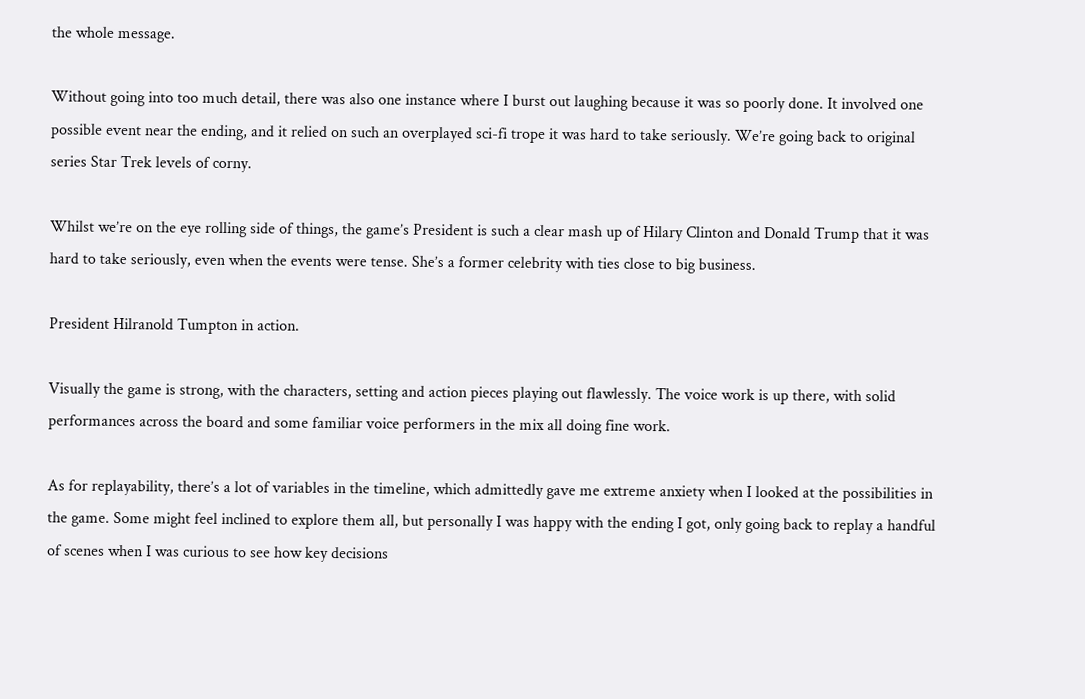the whole message.

Without going into too much detail, there was also one instance where I burst out laughing because it was so poorly done. It involved one possible event near the ending, and it relied on such an overplayed sci-fi trope it was hard to take seriously. We’re going back to original series Star Trek levels of corny.

Whilst we’re on the eye rolling side of things, the game’s President is such a clear mash up of Hilary Clinton and Donald Trump that it was hard to take seriously, even when the events were tense. She’s a former celebrity with ties close to big business.

President Hilranold Tumpton in action.

Visually the game is strong, with the characters, setting and action pieces playing out flawlessly. The voice work is up there, with solid performances across the board and some familiar voice performers in the mix all doing fine work.

As for replayability, there’s a lot of variables in the timeline, which admittedly gave me extreme anxiety when I looked at the possibilities in the game. Some might feel inclined to explore them all, but personally I was happy with the ending I got, only going back to replay a handful of scenes when I was curious to see how key decisions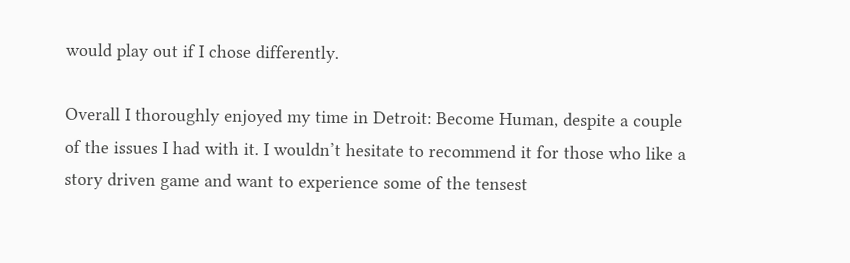would play out if I chose differently.

Overall I thoroughly enjoyed my time in Detroit: Become Human, despite a couple of the issues I had with it. I wouldn’t hesitate to recommend it for those who like a story driven game and want to experience some of the tensest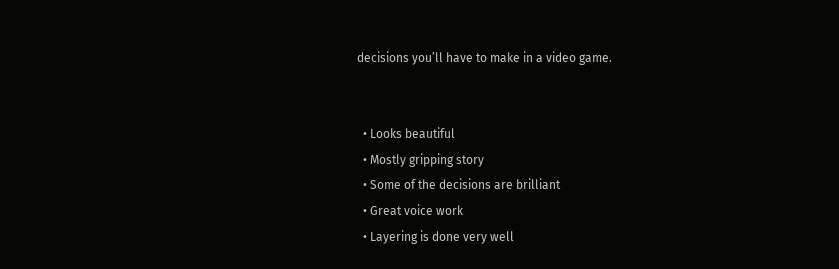decisions you’ll have to make in a video game.


  • Looks beautiful
  • Mostly gripping story
  • Some of the decisions are brilliant
  • Great voice work
  • Layering is done very well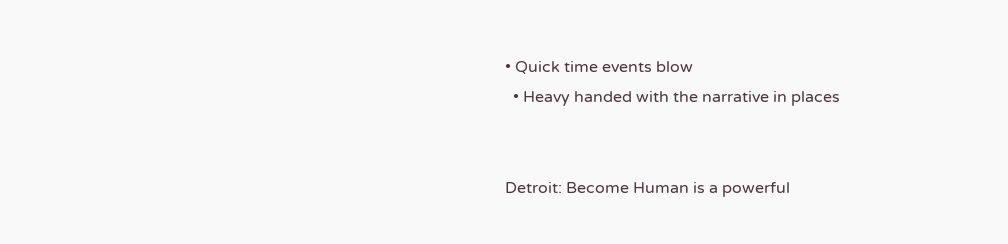• Quick time events blow
  • Heavy handed with the narrative in places


Detroit: Become Human is a powerful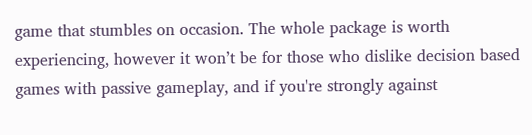game that stumbles on occasion. The whole package is worth experiencing, however it won’t be for those who dislike decision based games with passive gameplay, and if you're strongly against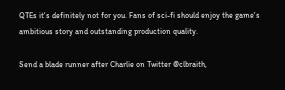QTEs it's definitely not for you. Fans of sci-fi should enjoy the game's ambitious story and outstanding production quality.

Send a blade runner after Charlie on Twitter @clbraith,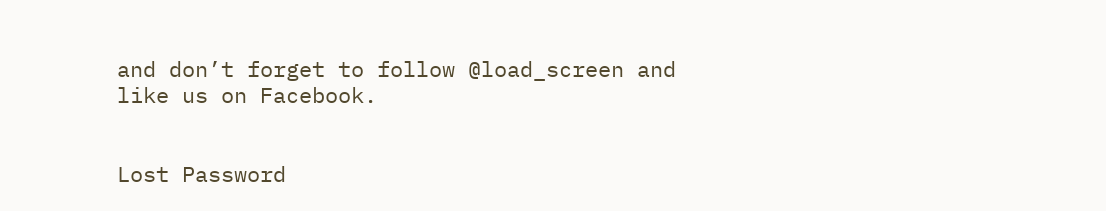and don’t forget to follow @load_screen and like us on Facebook.


Lost Password